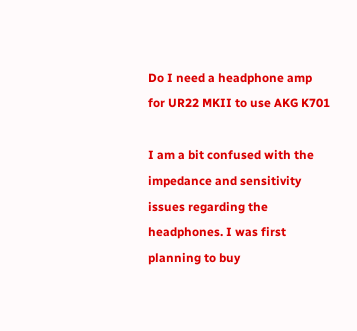Do I need a headphone amp for UR22 MKII to use AKG K701

I am a bit confused with the impedance and sensitivity issues regarding the headphones. I was first planning to buy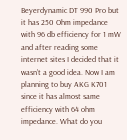Beyerdynamic DT 990 Pro but it has 250 Ohm impedance with 96 db efficiency for 1 mW and after reading some internet sites I decided that it wasn’t a good idea. Now I am planning to buy AKG K701 since it has almost same efficiency with 64 ohm impedance. What do you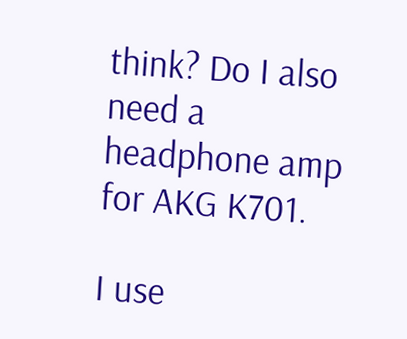think? Do I also need a headphone amp for AKG K701.

I use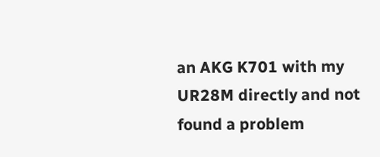an AKG K701 with my UR28M directly and not found a problem